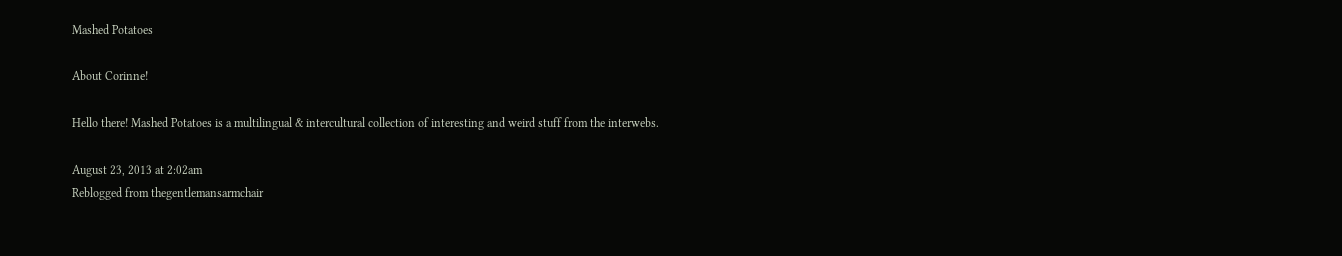Mashed Potatoes

About Corinne!

Hello there! Mashed Potatoes is a multilingual & intercultural collection of interesting and weird stuff from the interwebs.

August 23, 2013 at 2:02am
Reblogged from thegentlemansarmchair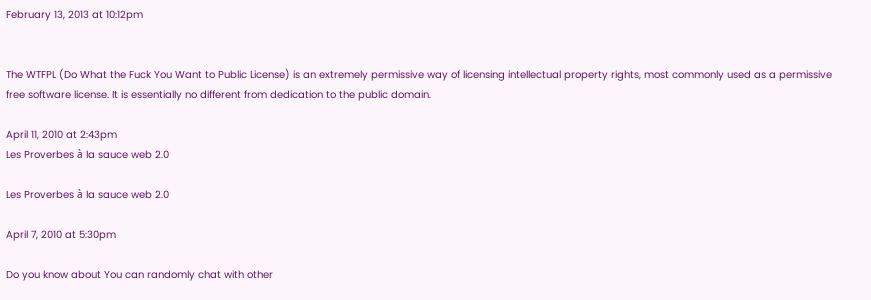February 13, 2013 at 10:12pm


The WTFPL (Do What the Fuck You Want to Public License) is an extremely permissive way of licensing intellectual property rights, most commonly used as a permissive free software license. It is essentially no different from dedication to the public domain.

April 11, 2010 at 2:43pm
Les Proverbes à la sauce web 2.0

Les Proverbes à la sauce web 2.0

April 7, 2010 at 5:30pm

Do you know about You can randomly chat with other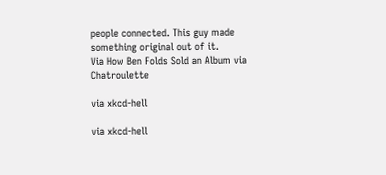people connected. This guy made something original out of it.
Via How Ben Folds Sold an Album via Chatroulette

via xkcd-hell

via xkcd-hell